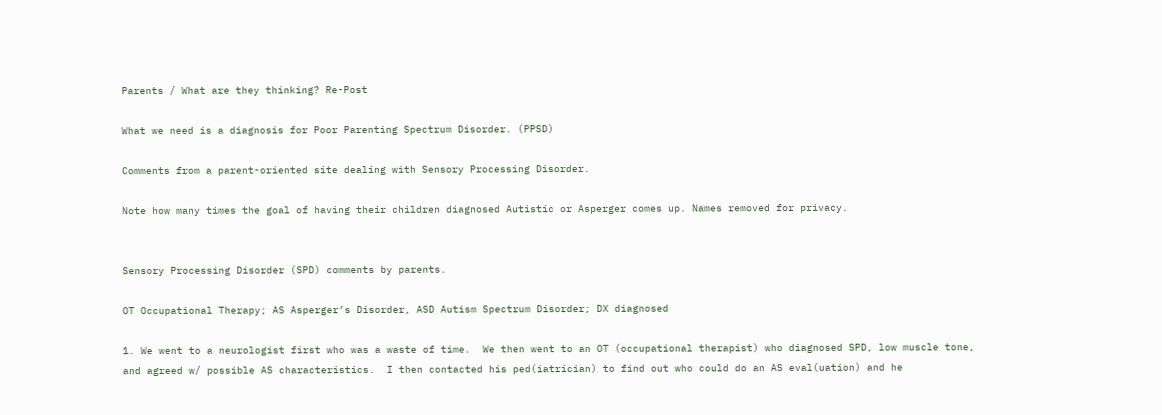Parents / What are they thinking? Re-Post

What we need is a diagnosis for Poor Parenting Spectrum Disorder. (PPSD)

Comments from a parent-oriented site dealing with Sensory Processing Disorder.

Note how many times the goal of having their children diagnosed Autistic or Asperger comes up. Names removed for privacy.


Sensory Processing Disorder (SPD) comments by parents.

OT Occupational Therapy; AS Asperger’s Disorder, ASD Autism Spectrum Disorder; DX diagnosed

1. We went to a neurologist first who was a waste of time.  We then went to an OT (occupational therapist) who diagnosed SPD, low muscle tone, and agreed w/ possible AS characteristics.  I then contacted his ped(iatrician) to find out who could do an AS eval(uation) and he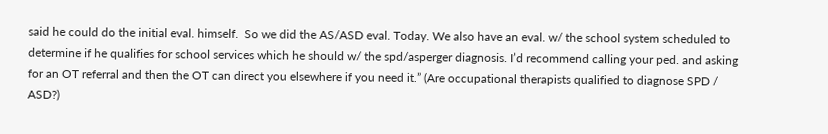said he could do the initial eval. himself.  So we did the AS/ASD eval. Today. We also have an eval. w/ the school system scheduled to determine if he qualifies for school services which he should w/ the spd/asperger diagnosis. I’d recommend calling your ped. and asking for an OT referral and then the OT can direct you elsewhere if you need it.” (Are occupational therapists qualified to diagnose SPD / ASD?)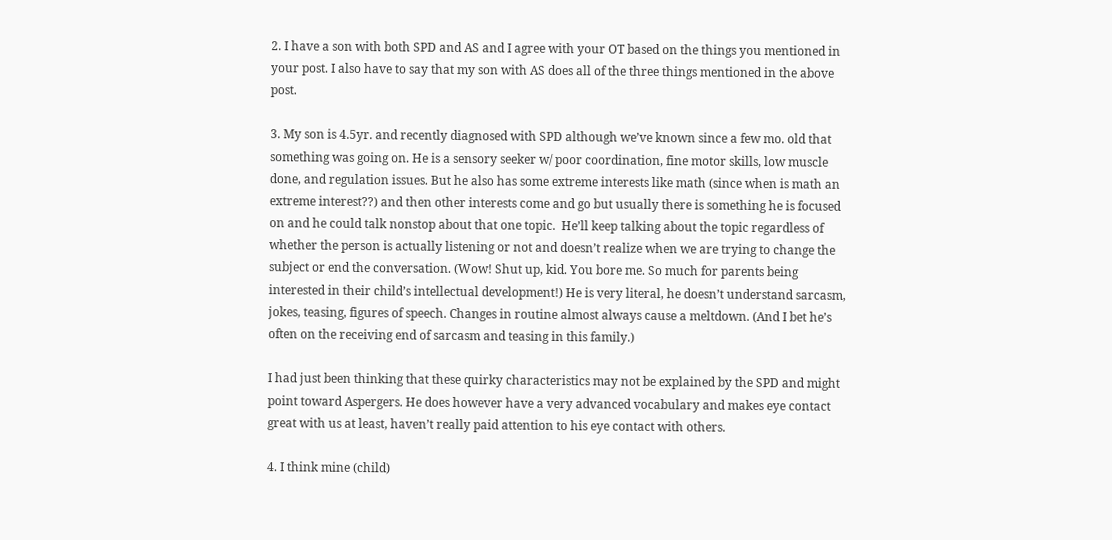2. I have a son with both SPD and AS and I agree with your OT based on the things you mentioned in your post. I also have to say that my son with AS does all of the three things mentioned in the above post.

3. My son is 4.5yr. and recently diagnosed with SPD although we’ve known since a few mo. old that something was going on. He is a sensory seeker w/ poor coordination, fine motor skills, low muscle done, and regulation issues. But he also has some extreme interests like math (since when is math an extreme interest??) and then other interests come and go but usually there is something he is focused on and he could talk nonstop about that one topic.  He’ll keep talking about the topic regardless of whether the person is actually listening or not and doesn’t realize when we are trying to change the subject or end the conversation. (Wow! Shut up, kid. You bore me. So much for parents being interested in their child’s intellectual development!) He is very literal, he doesn’t understand sarcasm, jokes, teasing, figures of speech. Changes in routine almost always cause a meltdown. (And I bet he’s often on the receiving end of sarcasm and teasing in this family.)

I had just been thinking that these quirky characteristics may not be explained by the SPD and might point toward Aspergers. He does however have a very advanced vocabulary and makes eye contact great with us at least, haven’t really paid attention to his eye contact with others.

4. I think mine (child)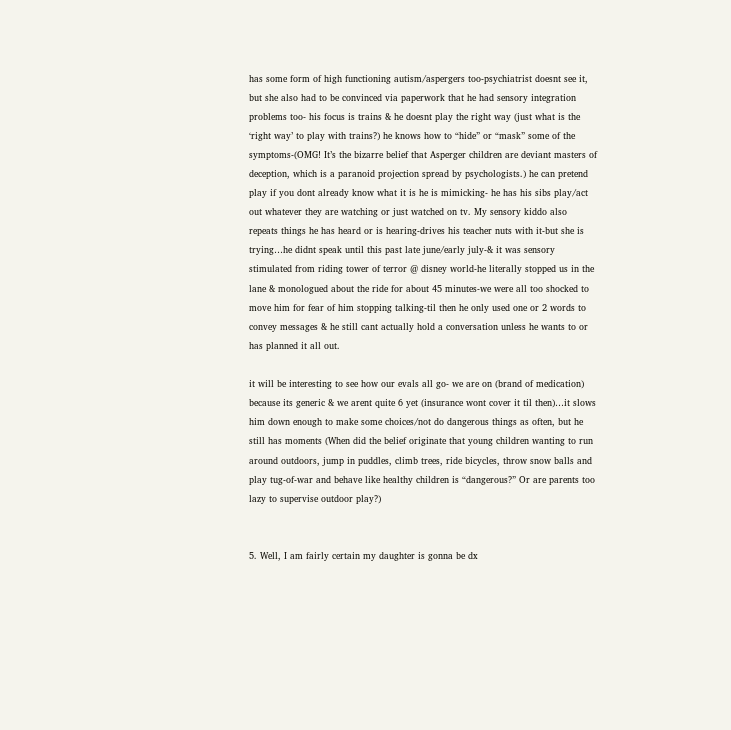has some form of high functioning autism/aspergers too-psychiatrist doesnt see it, but she also had to be convinced via paperwork that he had sensory integration problems too- his focus is trains & he doesnt play the right way (just what is the ‘right way’ to play with trains?) he knows how to “hide” or “mask” some of the symptoms-(OMG! It’s the bizarre belief that Asperger children are deviant masters of deception, which is a paranoid projection spread by psychologists.) he can pretend play if you dont already know what it is he is mimicking- he has his sibs play/act out whatever they are watching or just watched on tv. My sensory kiddo also repeats things he has heard or is hearing-drives his teacher nuts with it-but she is trying…he didnt speak until this past late june/early july-& it was sensory stimulated from riding tower of terror @ disney world-he literally stopped us in the lane & monologued about the ride for about 45 minutes-we were all too shocked to move him for fear of him stopping talking-til then he only used one or 2 words to convey messages & he still cant actually hold a conversation unless he wants to or has planned it all out.

it will be interesting to see how our evals all go- we are on (brand of medication) because its generic & we arent quite 6 yet (insurance wont cover it til then)…it slows him down enough to make some choices/not do dangerous things as often, but he still has moments (When did the belief originate that young children wanting to run around outdoors, jump in puddles, climb trees, ride bicycles, throw snow balls and play tug-of-war and behave like healthy children is “dangerous?” Or are parents too lazy to supervise outdoor play?)


5. Well, I am fairly certain my daughter is gonna be dx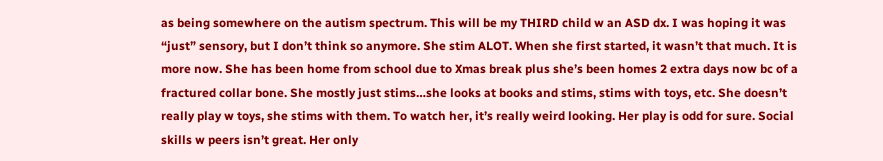as being somewhere on the autism spectrum. This will be my THIRD child w an ASD dx. I was hoping it was “just” sensory, but I don’t think so anymore. She stim ALOT. When she first started, it wasn’t that much. It is more now. She has been home from school due to Xmas break plus she’s been homes 2 extra days now bc of a fractured collar bone. She mostly just stims…she looks at books and stims, stims with toys, etc. She doesn’t really play w toys, she stims with them. To watch her, it’s really weird looking. Her play is odd for sure. Social skills w peers isn’t great. Her only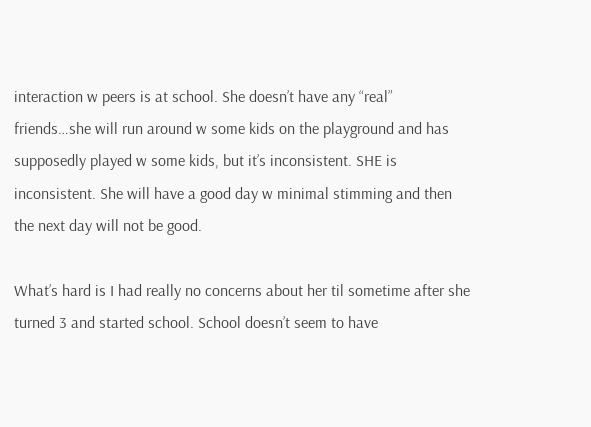interaction w peers is at school. She doesn’t have any “real” friends…she will run around w some kids on the playground and has supposedly played w some kids, but it’s inconsistent. SHE is inconsistent. She will have a good day w minimal stimming and then the next day will not be good.

What’s hard is I had really no concerns about her til sometime after she turned 3 and started school. School doesn’t seem to have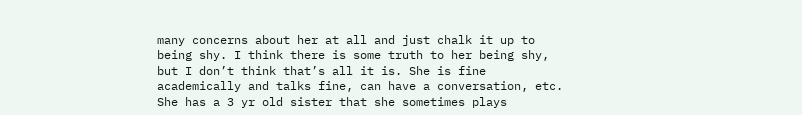many concerns about her at all and just chalk it up to being shy. I think there is some truth to her being shy, but I don’t think that’s all it is. She is fine academically and talks fine, can have a conversation, etc. She has a 3 yr old sister that she sometimes plays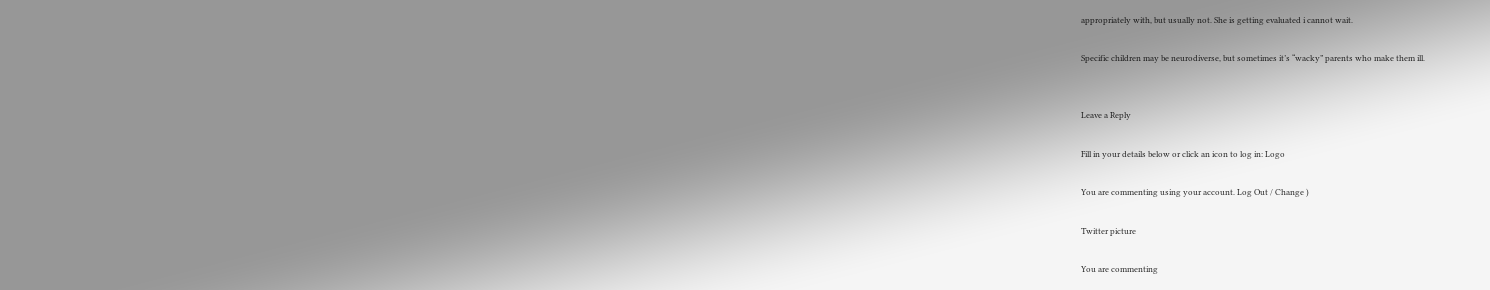appropriately with, but usually not. She is getting evaluated i cannot wait.

Specific children may be neurodiverse, but sometimes it’s “wacky” parents who make them ill.


Leave a Reply

Fill in your details below or click an icon to log in: Logo

You are commenting using your account. Log Out / Change )

Twitter picture

You are commenting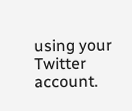using your Twitter account.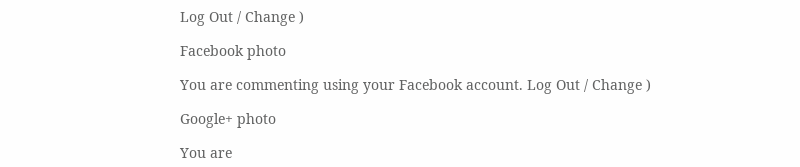Log Out / Change )

Facebook photo

You are commenting using your Facebook account. Log Out / Change )

Google+ photo

You are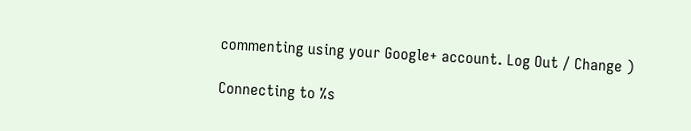commenting using your Google+ account. Log Out / Change )

Connecting to %s